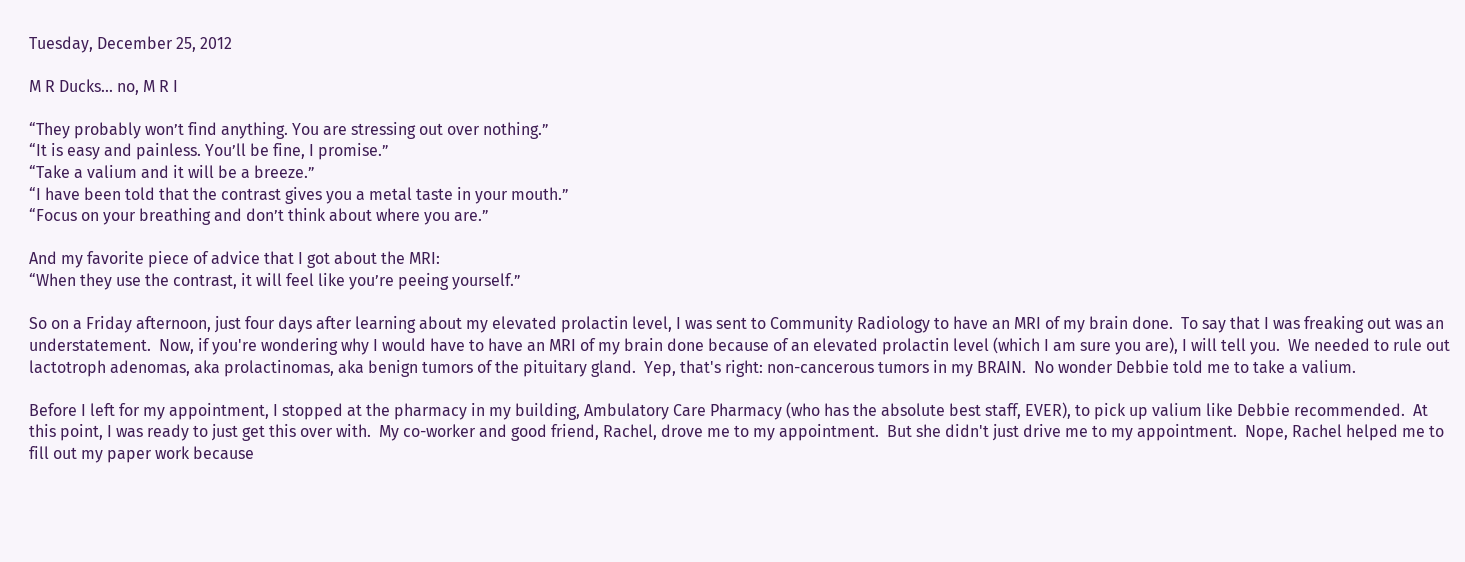Tuesday, December 25, 2012

M R Ducks... no, M R I

“They probably won’t find anything. You are stressing out over nothing.”
“It is easy and painless. You’ll be fine, I promise.”
“Take a valium and it will be a breeze.”
“I have been told that the contrast gives you a metal taste in your mouth.”
“Focus on your breathing and don’t think about where you are.”

And my favorite piece of advice that I got about the MRI:
“When they use the contrast, it will feel like you’re peeing yourself.”

So on a Friday afternoon, just four days after learning about my elevated prolactin level, I was sent to Community Radiology to have an MRI of my brain done.  To say that I was freaking out was an understatement.  Now, if you're wondering why I would have to have an MRI of my brain done because of an elevated prolactin level (which I am sure you are), I will tell you.  We needed to rule out lactotroph adenomas, aka prolactinomas, aka benign tumors of the pituitary gland.  Yep, that's right: non-cancerous tumors in my BRAIN.  No wonder Debbie told me to take a valium.

Before I left for my appointment, I stopped at the pharmacy in my building, Ambulatory Care Pharmacy (who has the absolute best staff, EVER), to pick up valium like Debbie recommended.  At this point, I was ready to just get this over with.  My co-worker and good friend, Rachel, drove me to my appointment.  But she didn't just drive me to my appointment.  Nope, Rachel helped me to fill out my paper work because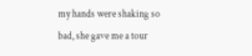my hands were shaking so bad, she gave me a tour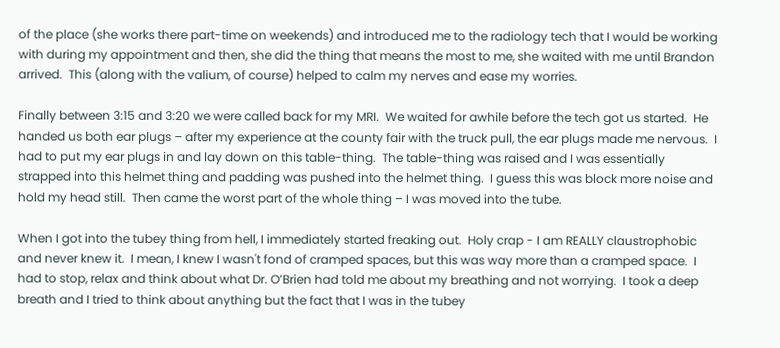of the place (she works there part-time on weekends) and introduced me to the radiology tech that I would be working with during my appointment and then, she did the thing that means the most to me, she waited with me until Brandon arrived.  This (along with the valium, of course) helped to calm my nerves and ease my worries.

Finally between 3:15 and 3:20 we were called back for my MRI.  We waited for awhile before the tech got us started.  He handed us both ear plugs – after my experience at the county fair with the truck pull, the ear plugs made me nervous.  I had to put my ear plugs in and lay down on this table-thing.  The table-thing was raised and I was essentially strapped into this helmet thing and padding was pushed into the helmet thing.  I guess this was block more noise and hold my head still.  Then came the worst part of the whole thing – I was moved into the tube.

When I got into the tubey thing from hell, I immediately started freaking out.  Holy crap - I am REALLY claustrophobic and never knew it.  I mean, I knew I wasn't fond of cramped spaces, but this was way more than a cramped space.  I had to stop, relax and think about what Dr. O’Brien had told me about my breathing and not worrying.  I took a deep breath and I tried to think about anything but the fact that I was in the tubey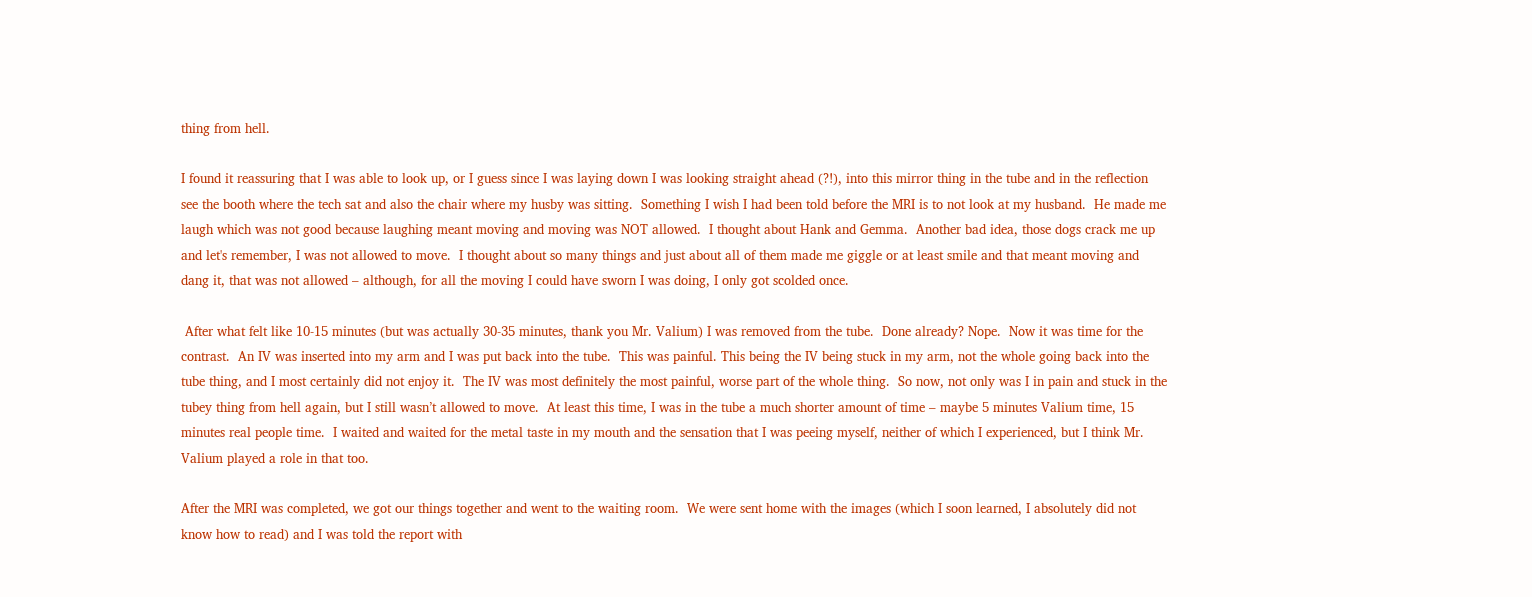thing from hell.

I found it reassuring that I was able to look up, or I guess since I was laying down I was looking straight ahead (?!), into this mirror thing in the tube and in the reflection see the booth where the tech sat and also the chair where my husby was sitting.  Something I wish I had been told before the MRI is to not look at my husband.  He made me laugh which was not good because laughing meant moving and moving was NOT allowed.  I thought about Hank and Gemma.  Another bad idea, those dogs crack me up and let's remember, I was not allowed to move.  I thought about so many things and just about all of them made me giggle or at least smile and that meant moving and dang it, that was not allowed – although, for all the moving I could have sworn I was doing, I only got scolded once.

 After what felt like 10-15 minutes (but was actually 30-35 minutes, thank you Mr. Valium) I was removed from the tube.  Done already? Nope.  Now it was time for the contrast.  An IV was inserted into my arm and I was put back into the tube.  This was painful. This being the IV being stuck in my arm, not the whole going back into the tube thing, and I most certainly did not enjoy it.  The IV was most definitely the most painful, worse part of the whole thing.  So now, not only was I in pain and stuck in the tubey thing from hell again, but I still wasn’t allowed to move.  At least this time, I was in the tube a much shorter amount of time – maybe 5 minutes Valium time, 15 minutes real people time.  I waited and waited for the metal taste in my mouth and the sensation that I was peeing myself, neither of which I experienced, but I think Mr. Valium played a role in that too.

After the MRI was completed, we got our things together and went to the waiting room.  We were sent home with the images (which I soon learned, I absolutely did not know how to read) and I was told the report with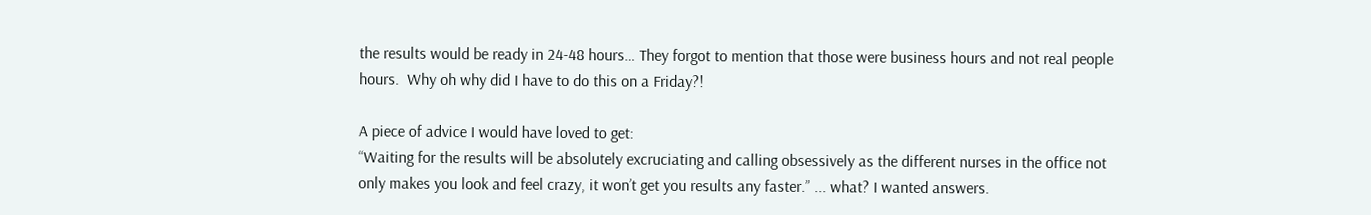the results would be ready in 24-48 hours… They forgot to mention that those were business hours and not real people hours.  Why oh why did I have to do this on a Friday?!

A piece of advice I would have loved to get:
“Waiting for the results will be absolutely excruciating and calling obsessively as the different nurses in the office not only makes you look and feel crazy, it won’t get you results any faster.” ... what? I wanted answers.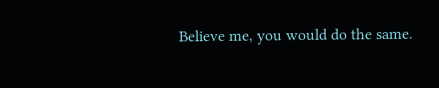Believe me, you would do the same.